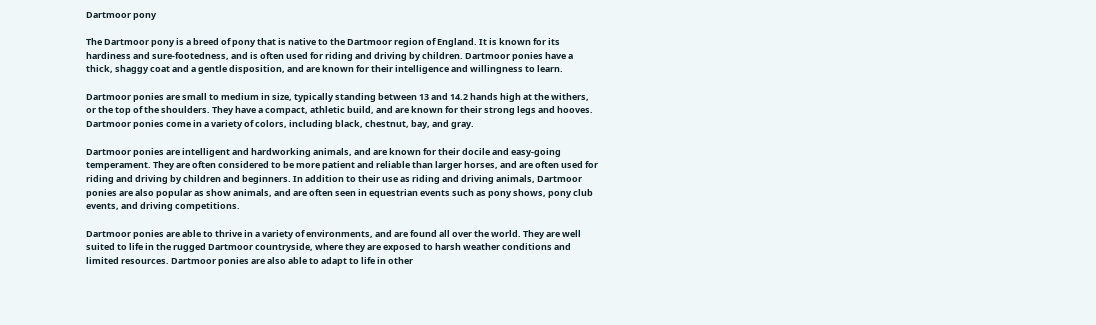Dartmoor pony

The Dartmoor pony is a breed of pony that is native to the Dartmoor region of England. It is known for its hardiness and sure-footedness, and is often used for riding and driving by children. Dartmoor ponies have a thick, shaggy coat and a gentle disposition, and are known for their intelligence and willingness to learn.

Dartmoor ponies are small to medium in size, typically standing between 13 and 14.2 hands high at the withers, or the top of the shoulders. They have a compact, athletic build, and are known for their strong legs and hooves. Dartmoor ponies come in a variety of colors, including black, chestnut, bay, and gray.

Dartmoor ponies are intelligent and hardworking animals, and are known for their docile and easy-going temperament. They are often considered to be more patient and reliable than larger horses, and are often used for riding and driving by children and beginners. In addition to their use as riding and driving animals, Dartmoor ponies are also popular as show animals, and are often seen in equestrian events such as pony shows, pony club events, and driving competitions.

Dartmoor ponies are able to thrive in a variety of environments, and are found all over the world. They are well suited to life in the rugged Dartmoor countryside, where they are exposed to harsh weather conditions and limited resources. Dartmoor ponies are also able to adapt to life in other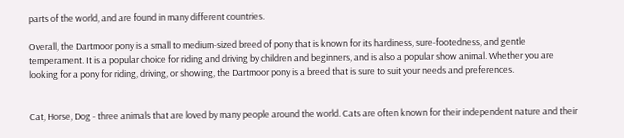parts of the world, and are found in many different countries.

Overall, the Dartmoor pony is a small to medium-sized breed of pony that is known for its hardiness, sure-footedness, and gentle temperament. It is a popular choice for riding and driving by children and beginners, and is also a popular show animal. Whether you are looking for a pony for riding, driving, or showing, the Dartmoor pony is a breed that is sure to suit your needs and preferences.


Cat, Horse, Dog - three animals that are loved by many people around the world. Cats are often known for their independent nature and their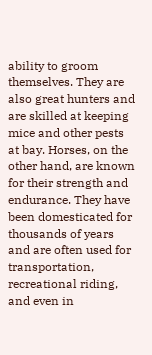ability to groom themselves. They are also great hunters and are skilled at keeping mice and other pests at bay. Horses, on the other hand, are known for their strength and endurance. They have been domesticated for thousands of years and are often used for transportation, recreational riding, and even in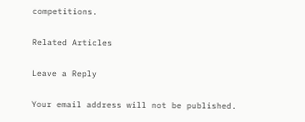competitions.

Related Articles

Leave a Reply

Your email address will not be published.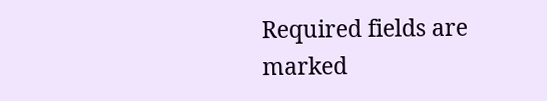Required fields are marked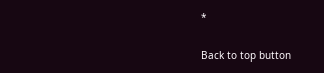*

Back to top button